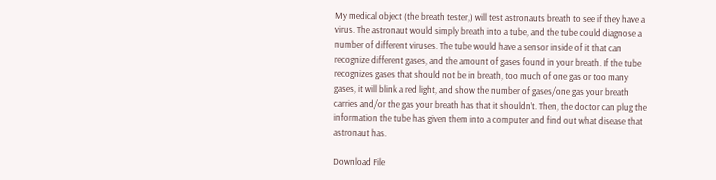My medical object (the breath tester,) will test astronauts breath to see if they have a virus. The astronaut would simply breath into a tube, and the tube could diagnose a number of different viruses. The tube would have a sensor inside of it that can recognize different gases, and the amount of gases found in your breath. If the tube recognizes gases that should not be in breath, too much of one gas or too many gases, it will blink a red light, and show the number of gases/one gas your breath carries and/or the gas your breath has that it shouldn’t. Then, the doctor can plug the information the tube has given them into a computer and find out what disease that astronaut has.

Download File